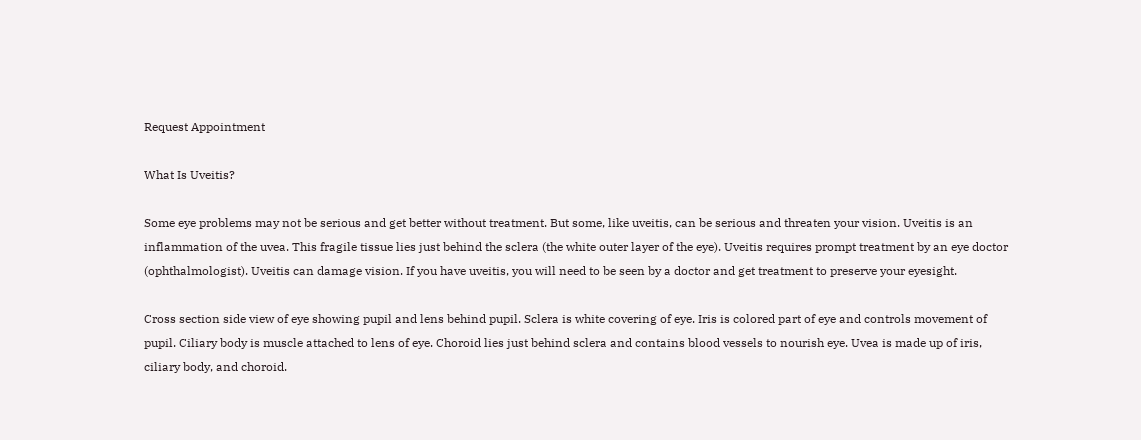Request Appointment

What Is Uveitis?

Some eye problems may not be serious and get better without treatment. But some, like uveitis, can be serious and threaten your vision. Uveitis is an inflammation of the uvea. This fragile tissue lies just behind the sclera (the white outer layer of the eye). Uveitis requires prompt treatment by an eye doctor (ophthalmologist). Uveitis can damage vision. If you have uveitis, you will need to be seen by a doctor and get treatment to preserve your eyesight.

Cross section side view of eye showing pupil and lens behind pupil. Sclera is white covering of eye. Iris is colored part of eye and controls movement of pupil. Ciliary body is muscle attached to lens of eye. Choroid lies just behind sclera and contains blood vessels to nourish eye. Uvea is made up of iris, ciliary body, and choroid.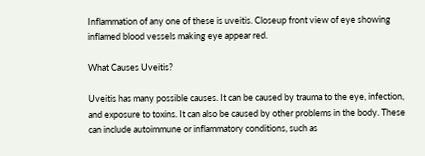Inflammation of any one of these is uveitis. Closeup front view of eye showing inflamed blood vessels making eye appear red.

What Causes Uveitis?

Uveitis has many possible causes. It can be caused by trauma to the eye, infection, and exposure to toxins. It can also be caused by other problems in the body. These can include autoimmune or inflammatory conditions, such as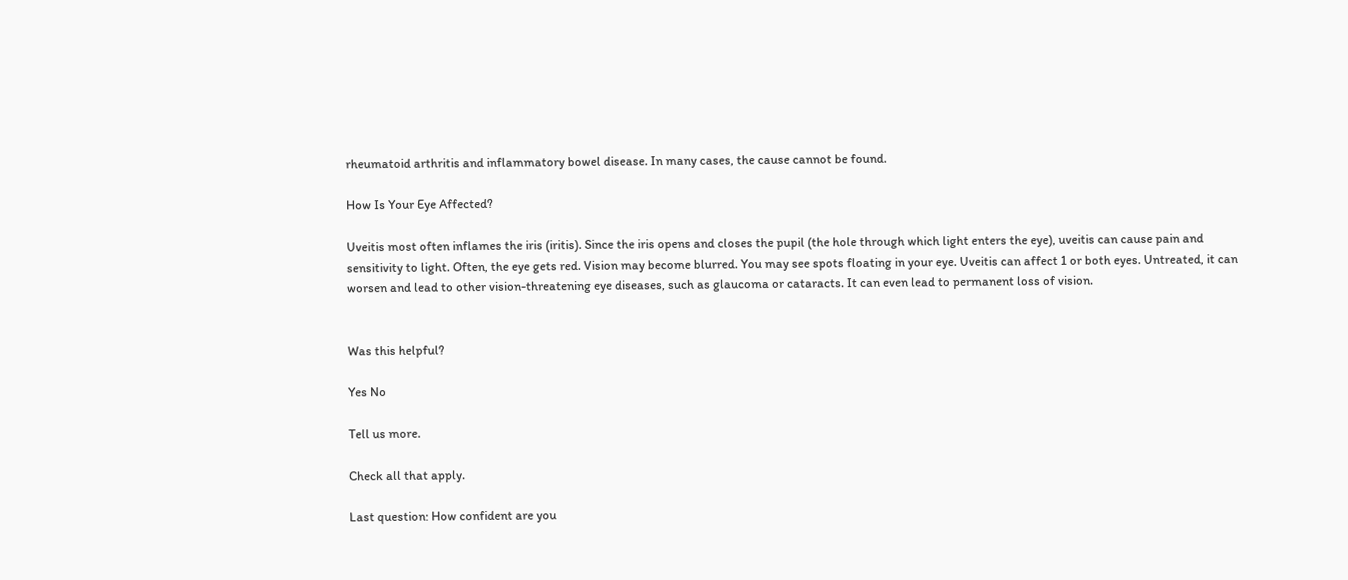rheumatoid arthritis and inflammatory bowel disease. In many cases, the cause cannot be found.

How Is Your Eye Affected?

Uveitis most often inflames the iris (iritis). Since the iris opens and closes the pupil (the hole through which light enters the eye), uveitis can cause pain and sensitivity to light. Often, the eye gets red. Vision may become blurred. You may see spots floating in your eye. Uveitis can affect 1 or both eyes. Untreated, it can worsen and lead to other vision-threatening eye diseases, such as glaucoma or cataracts. It can even lead to permanent loss of vision.


Was this helpful?

Yes No

Tell us more.

Check all that apply.

Last question: How confident are you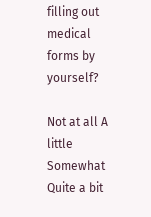filling out medical forms by yourself?

Not at all A little Somewhat Quite a bit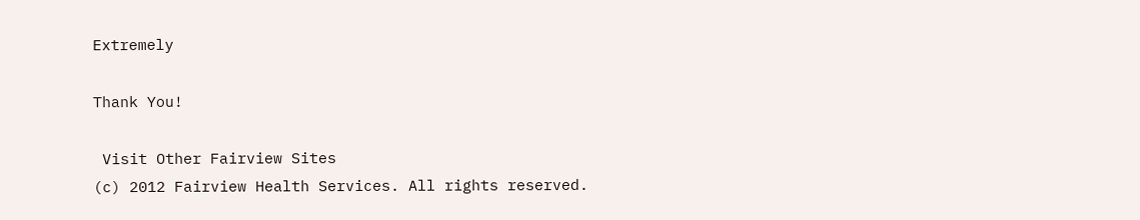Extremely

Thank You!

 Visit Other Fairview Sites
(c) 2012 Fairview Health Services. All rights reserved.